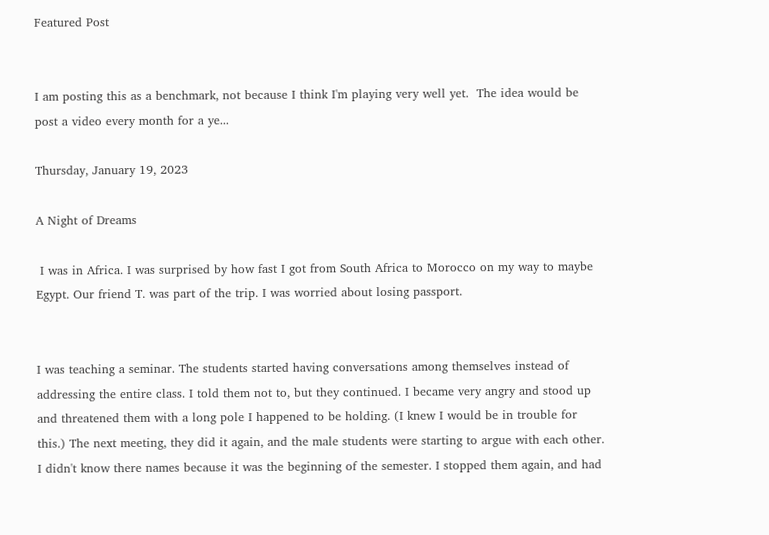Featured Post


I am posting this as a benchmark, not because I think I'm playing very well yet.  The idea would be post a video every month for a ye...

Thursday, January 19, 2023

A Night of Dreams

 I was in Africa. I was surprised by how fast I got from South Africa to Morocco on my way to maybe Egypt. Our friend T. was part of the trip. I was worried about losing passport.


I was teaching a seminar. The students started having conversations among themselves instead of addressing the entire class. I told them not to, but they continued. I became very angry and stood up and threatened them with a long pole I happened to be holding. (I knew I would be in trouble for this.) The next meeting, they did it again, and the male students were starting to argue with each other. I didn't know there names because it was the beginning of the semester. I stopped them again, and had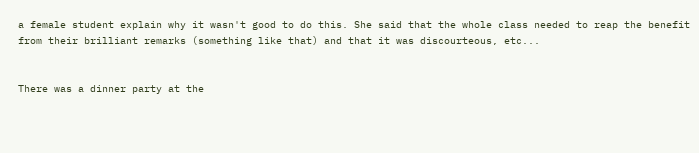a female student explain why it wasn't good to do this. She said that the whole class needed to reap the benefit from their brilliant remarks (something like that) and that it was discourteous, etc...


There was a dinner party at the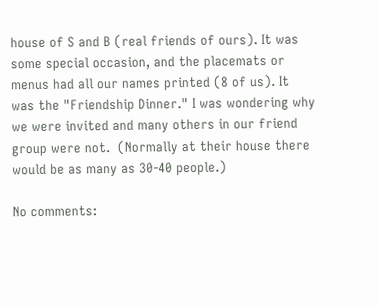house of S and B (real friends of ours). It was some special occasion, and the placemats or menus had all our names printed (8 of us). It was the "Friendship Dinner." I was wondering why we were invited and many others in our friend group were not.  (Normally at their house there would be as many as 30-40 people.)

No comments: